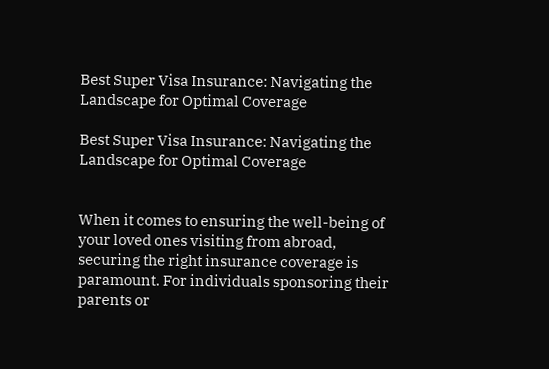Best Super Visa Insurance: Navigating the Landscape for Optimal Coverage

Best Super Visa Insurance: Navigating the Landscape for Optimal Coverage


When it comes to ensuring the well-being of your loved ones visiting from abroad, securing the right insurance coverage is paramount. For individuals sponsoring their parents or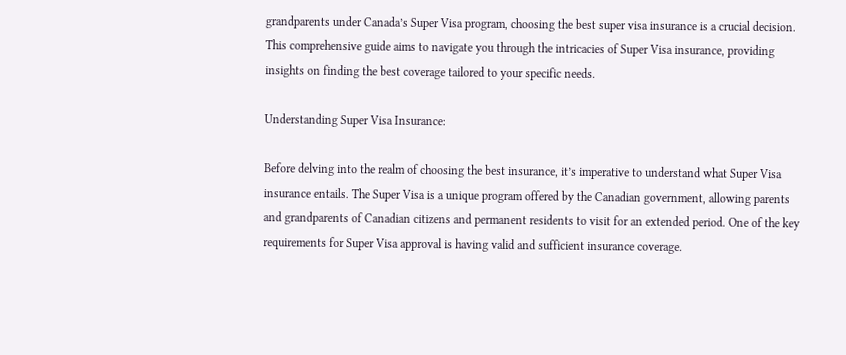grandparents under Canada’s Super Visa program, choosing the best super visa insurance is a crucial decision. This comprehensive guide aims to navigate you through the intricacies of Super Visa insurance, providing insights on finding the best coverage tailored to your specific needs.

Understanding Super Visa Insurance:

Before delving into the realm of choosing the best insurance, it’s imperative to understand what Super Visa insurance entails. The Super Visa is a unique program offered by the Canadian government, allowing parents and grandparents of Canadian citizens and permanent residents to visit for an extended period. One of the key requirements for Super Visa approval is having valid and sufficient insurance coverage.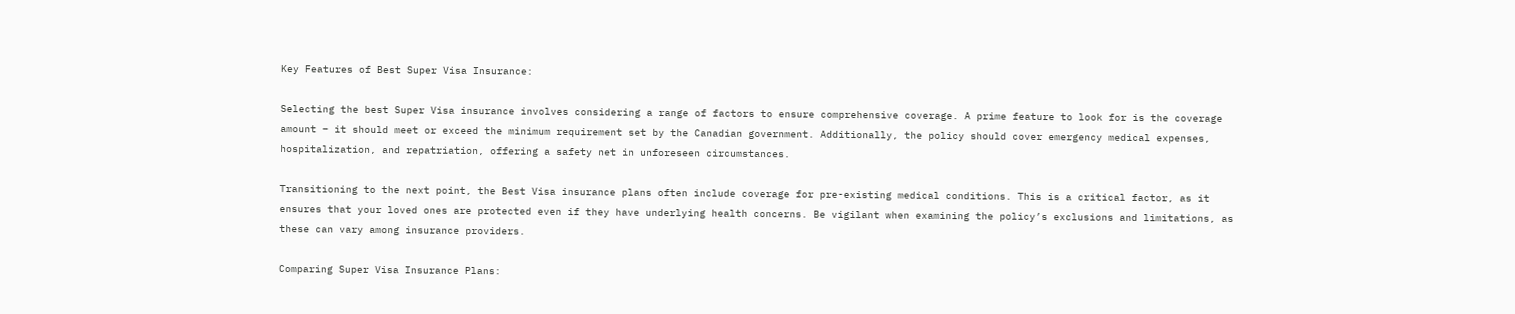Key Features of Best Super Visa Insurance:

Selecting the best Super Visa insurance involves considering a range of factors to ensure comprehensive coverage. A prime feature to look for is the coverage amount – it should meet or exceed the minimum requirement set by the Canadian government. Additionally, the policy should cover emergency medical expenses, hospitalization, and repatriation, offering a safety net in unforeseen circumstances.

Transitioning to the next point, the Best Visa insurance plans often include coverage for pre-existing medical conditions. This is a critical factor, as it ensures that your loved ones are protected even if they have underlying health concerns. Be vigilant when examining the policy’s exclusions and limitations, as these can vary among insurance providers.

Comparing Super Visa Insurance Plans: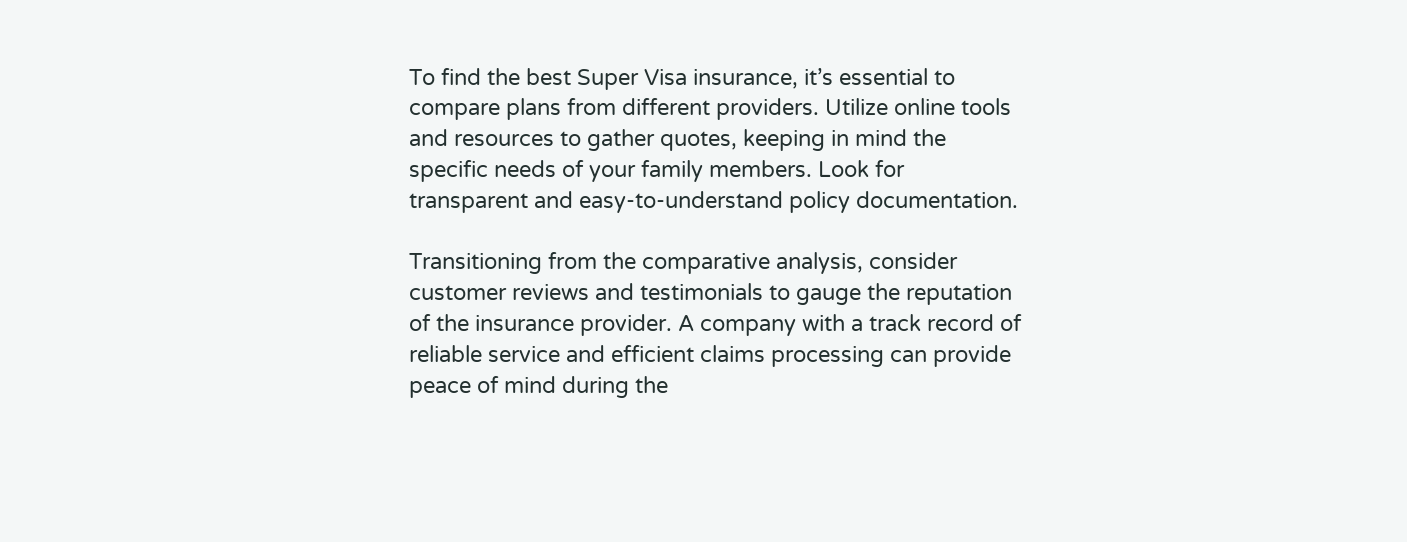To find the best Super Visa insurance, it’s essential to compare plans from different providers. Utilize online tools and resources to gather quotes, keeping in mind the specific needs of your family members. Look for transparent and easy-to-understand policy documentation.

Transitioning from the comparative analysis, consider customer reviews and testimonials to gauge the reputation of the insurance provider. A company with a track record of reliable service and efficient claims processing can provide peace of mind during the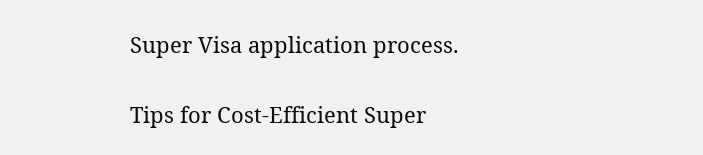Super Visa application process.

Tips for Cost-Efficient Super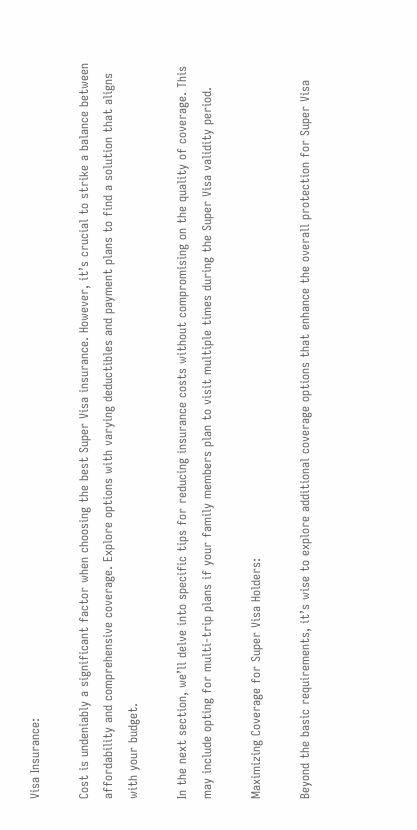Visa Insurance:

Cost is undeniably a significant factor when choosing the best Super Visa insurance. However, it’s crucial to strike a balance between affordability and comprehensive coverage. Explore options with varying deductibles and payment plans to find a solution that aligns with your budget.

In the next section, we’ll delve into specific tips for reducing insurance costs without compromising on the quality of coverage. This may include opting for multi-trip plans if your family members plan to visit multiple times during the Super Visa validity period.

Maximizing Coverage for Super Visa Holders:

Beyond the basic requirements, it’s wise to explore additional coverage options that enhance the overall protection for Super Visa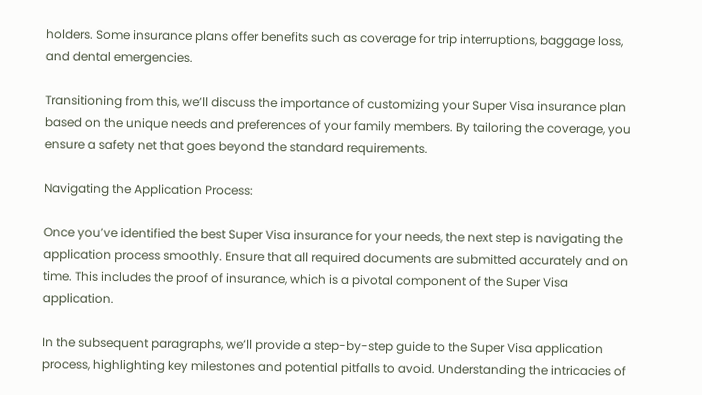holders. Some insurance plans offer benefits such as coverage for trip interruptions, baggage loss, and dental emergencies.

Transitioning from this, we’ll discuss the importance of customizing your Super Visa insurance plan based on the unique needs and preferences of your family members. By tailoring the coverage, you ensure a safety net that goes beyond the standard requirements.

Navigating the Application Process:

Once you’ve identified the best Super Visa insurance for your needs, the next step is navigating the application process smoothly. Ensure that all required documents are submitted accurately and on time. This includes the proof of insurance, which is a pivotal component of the Super Visa application.

In the subsequent paragraphs, we’ll provide a step-by-step guide to the Super Visa application process, highlighting key milestones and potential pitfalls to avoid. Understanding the intricacies of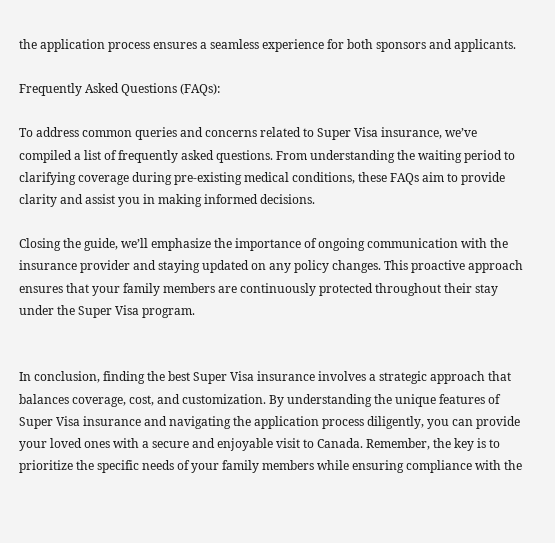the application process ensures a seamless experience for both sponsors and applicants.

Frequently Asked Questions (FAQs):

To address common queries and concerns related to Super Visa insurance, we’ve compiled a list of frequently asked questions. From understanding the waiting period to clarifying coverage during pre-existing medical conditions, these FAQs aim to provide clarity and assist you in making informed decisions.

Closing the guide, we’ll emphasize the importance of ongoing communication with the insurance provider and staying updated on any policy changes. This proactive approach ensures that your family members are continuously protected throughout their stay under the Super Visa program.


In conclusion, finding the best Super Visa insurance involves a strategic approach that balances coverage, cost, and customization. By understanding the unique features of Super Visa insurance and navigating the application process diligently, you can provide your loved ones with a secure and enjoyable visit to Canada. Remember, the key is to prioritize the specific needs of your family members while ensuring compliance with the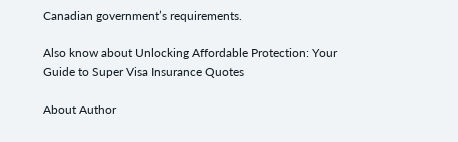Canadian government’s requirements.

Also know about Unlocking Affordable Protection: Your Guide to Super Visa Insurance Quotes

About Author